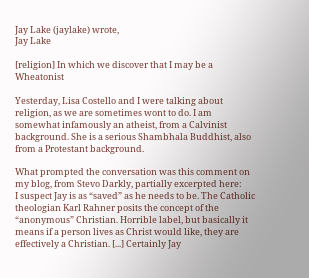Jay Lake (jaylake) wrote,
Jay Lake

[religion] In which we discover that I may be a Wheatonist

Yesterday, Lisa Costello and I were talking about religion, as we are sometimes wont to do. I am somewhat infamously an atheist, from a Calvinist background. She is a serious Shambhala Buddhist, also from a Protestant background.

What prompted the conversation was this comment on my blog, from Stevo Darkly, partially excerpted here:
I suspect Jay is as “saved” as he needs to be. The Catholic theologian Karl Rahner posits the concept of the “anonymous” Christian. Horrible label, but basically it means if a person lives as Christ would like, they are effectively a Christian. [...] Certainly Jay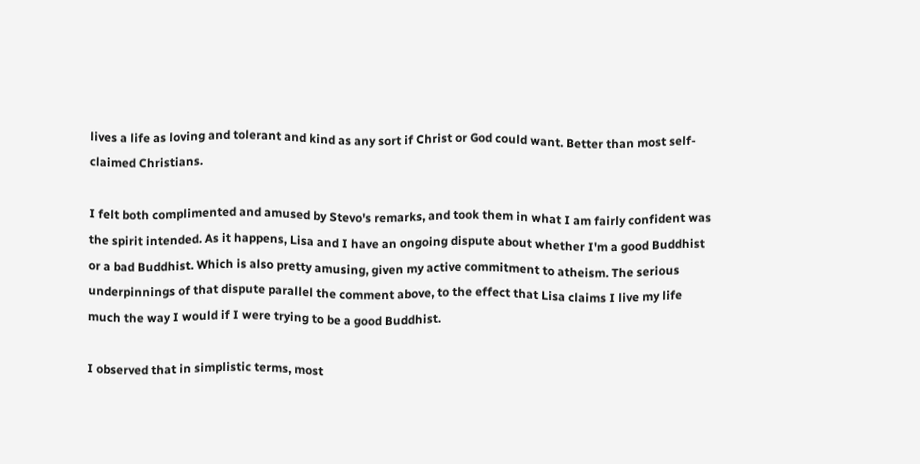lives a life as loving and tolerant and kind as any sort if Christ or God could want. Better than most self-claimed Christians.

I felt both complimented and amused by Stevo's remarks, and took them in what I am fairly confident was the spirit intended. As it happens, Lisa and I have an ongoing dispute about whether I'm a good Buddhist or a bad Buddhist. Which is also pretty amusing, given my active commitment to atheism. The serious underpinnings of that dispute parallel the comment above, to the effect that Lisa claims I live my life much the way I would if I were trying to be a good Buddhist.

I observed that in simplistic terms, most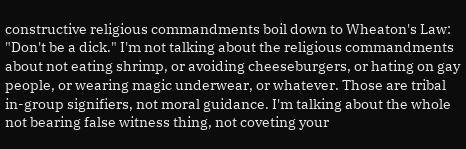constructive religious commandments boil down to Wheaton's Law: "Don't be a dick." I'm not talking about the religious commandments about not eating shrimp, or avoiding cheeseburgers, or hating on gay people, or wearing magic underwear, or whatever. Those are tribal in-group signifiers, not moral guidance. I'm talking about the whole not bearing false witness thing, not coveting your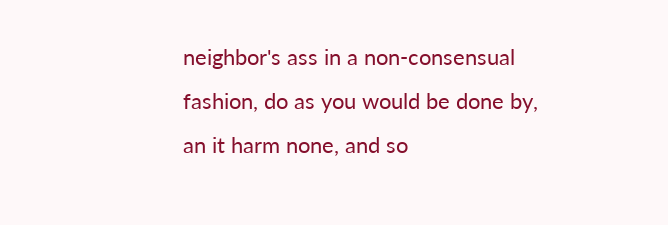neighbor's ass in a non-consensual fashion, do as you would be done by, an it harm none, and so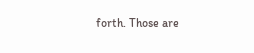forth. Those are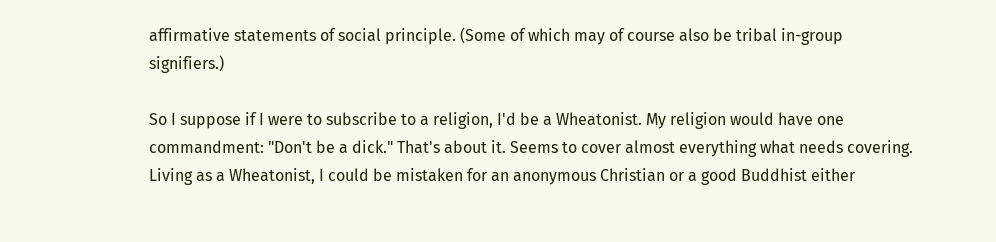affirmative statements of social principle. (Some of which may of course also be tribal in-group signifiers.)

So I suppose if I were to subscribe to a religion, I'd be a Wheatonist. My religion would have one commandment: "Don't be a dick." That's about it. Seems to cover almost everything what needs covering. Living as a Wheatonist, I could be mistaken for an anonymous Christian or a good Buddhist either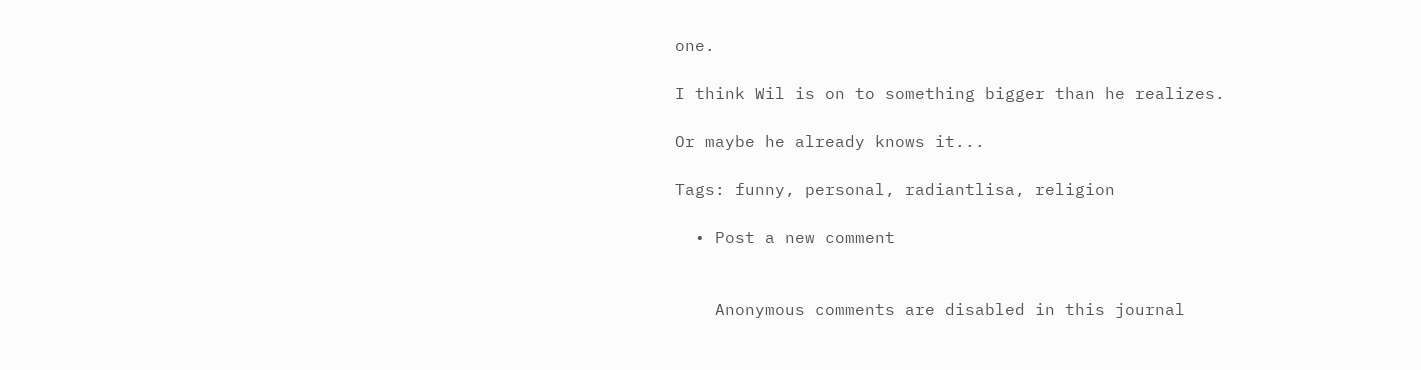one.

I think Wil is on to something bigger than he realizes.

Or maybe he already knows it...

Tags: funny, personal, radiantlisa, religion

  • Post a new comment


    Anonymous comments are disabled in this journal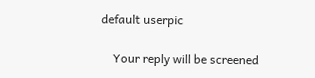default userpic

    Your reply will be screened